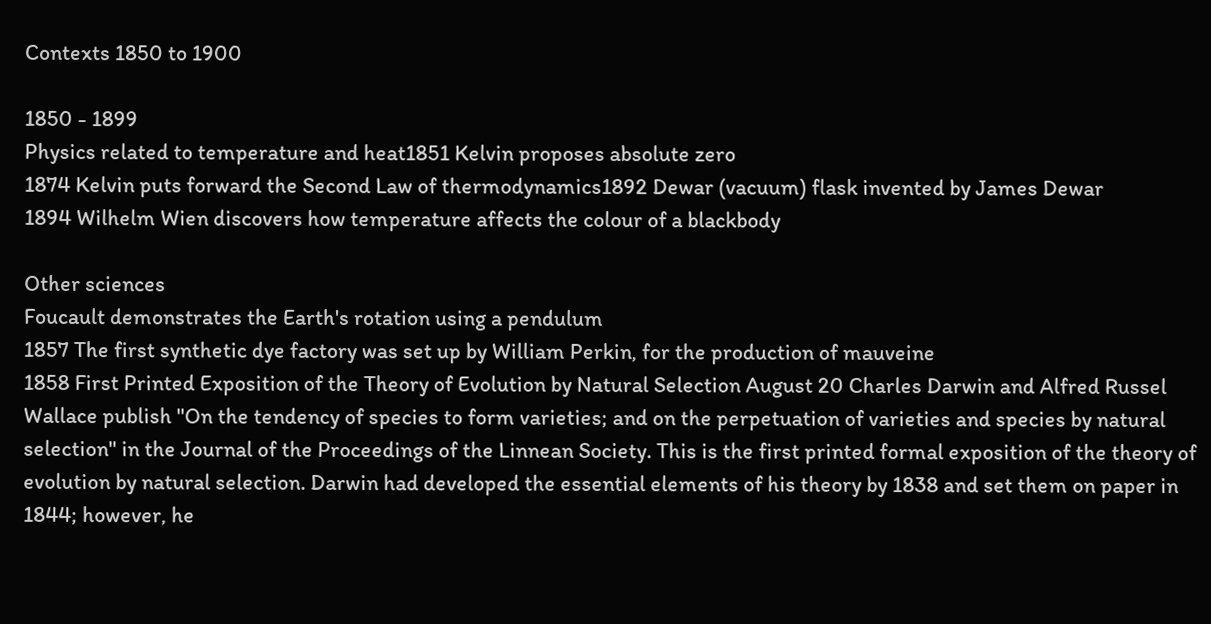Contexts 1850 to 1900

1850 - 1899
Physics related to temperature and heat1851 Kelvin proposes absolute zero
1874 Kelvin puts forward the Second Law of thermodynamics1892 Dewar (vacuum) flask invented by James Dewar
1894 Wilhelm Wien discovers how temperature affects the colour of a blackbody

Other sciences
Foucault demonstrates the Earth's rotation using a pendulum
1857 The first synthetic dye factory was set up by William Perkin, for the production of mauveine
1858 First Printed Exposition of the Theory of Evolution by Natural Selection August 20 Charles Darwin and Alfred Russel Wallace publish "On the tendency of species to form varieties; and on the perpetuation of varieties and species by natural selection" in the Journal of the Proceedings of the Linnean Society. This is the first printed formal exposition of the theory of evolution by natural selection. Darwin had developed the essential elements of his theory by 1838 and set them on paper in 1844; however, he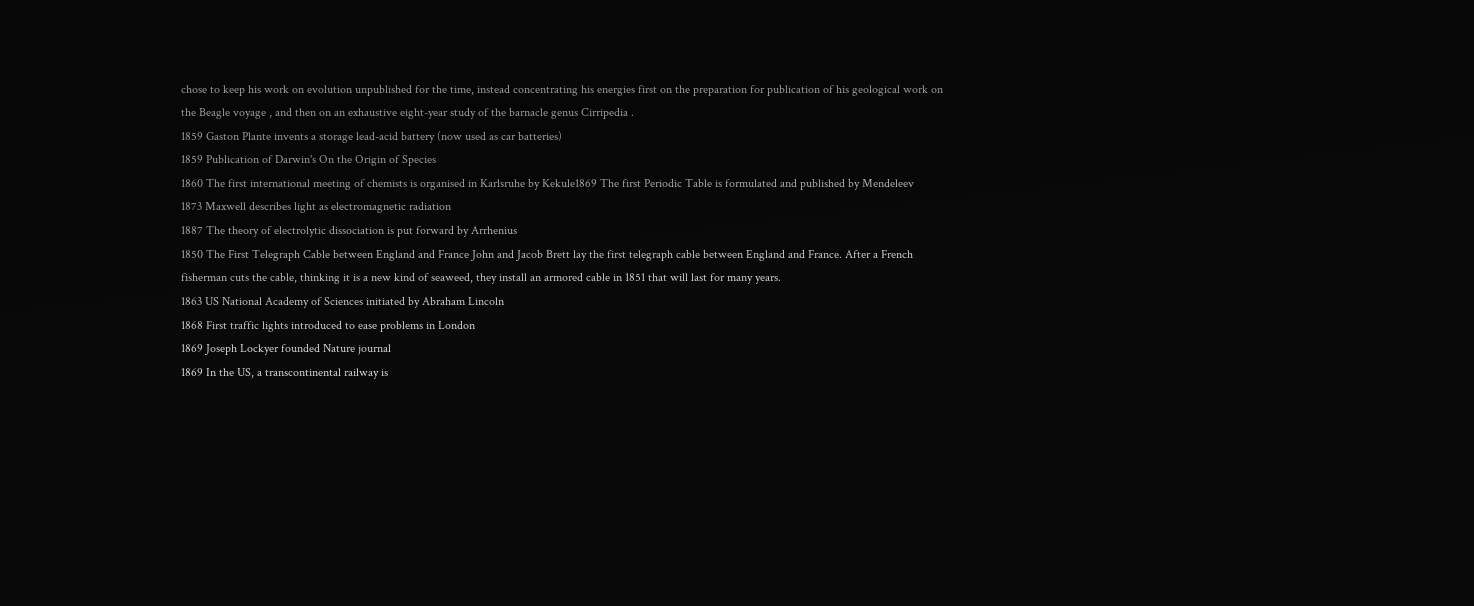chose to keep his work on evolution unpublished for the time, instead concentrating his energies first on the preparation for publication of his geological work on the Beagle voyage , and then on an exhaustive eight-year study of the barnacle genus Cirripedia .
1859 Gaston Plante invents a storage lead-acid battery (now used as car batteries)
1859 Publication of Darwin's On the Origin of Species
1860 The first international meeting of chemists is organised in Karlsruhe by Kekule1869 The first Periodic Table is formulated and published by Mendeleev
1873 Maxwell describes light as electromagnetic radiation
1887 The theory of electrolytic dissociation is put forward by Arrhenius
1850 The First Telegraph Cable between England and France John and Jacob Brett lay the first telegraph cable between England and France. After a French fisherman cuts the cable, thinking it is a new kind of seaweed, they install an armored cable in 1851 that will last for many years.
1863 US National Academy of Sciences initiated by Abraham Lincoln
1868 First traffic lights introduced to ease problems in London
1869 Joseph Lockyer founded Nature journal
1869 In the US, a transcontinental railway is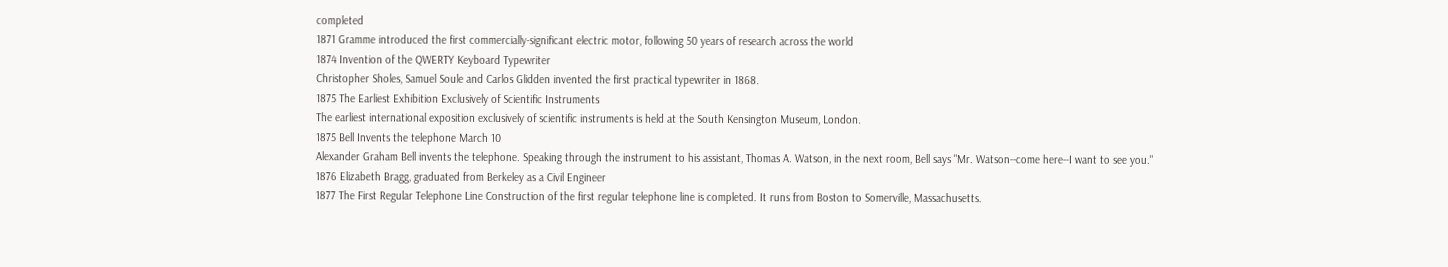completed
1871 Gramme introduced the first commercially-significant electric motor, following 50 years of research across the world
1874 Invention of the QWERTY Keyboard Typewriter
Christopher Sholes, Samuel Soule and Carlos Glidden invented the first practical typewriter in 1868.
1875 The Earliest Exhibition Exclusively of Scientific Instruments
The earliest international exposition exclusively of scientific instruments is held at the South Kensington Museum, London.
1875 Bell Invents the telephone March 10
Alexander Graham Bell invents the telephone. Speaking through the instrument to his assistant, Thomas A. Watson, in the next room, Bell says "Mr. Watson--come here--I want to see you."
1876 Elizabeth Bragg, graduated from Berkeley as a Civil Engineer
1877 The First Regular Telephone Line Construction of the first regular telephone line is completed. It runs from Boston to Somerville, Massachusetts.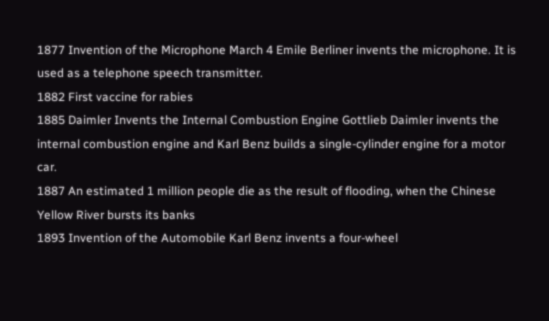1877 Invention of the Microphone March 4 Emile Berliner invents the microphone. It is used as a telephone speech transmitter.
1882 First vaccine for rabies
1885 Daimler Invents the Internal Combustion Engine Gottlieb Daimler invents the internal combustion engine and Karl Benz builds a single-cylinder engine for a motor car.
1887 An estimated 1 million people die as the result of flooding, when the Chinese Yellow River bursts its banks
1893 Invention of the Automobile Karl Benz invents a four-wheel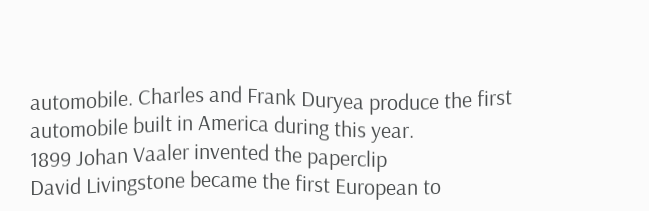automobile. Charles and Frank Duryea produce the first automobile built in America during this year.
1899 Johan Vaaler invented the paperclip
David Livingstone became the first European to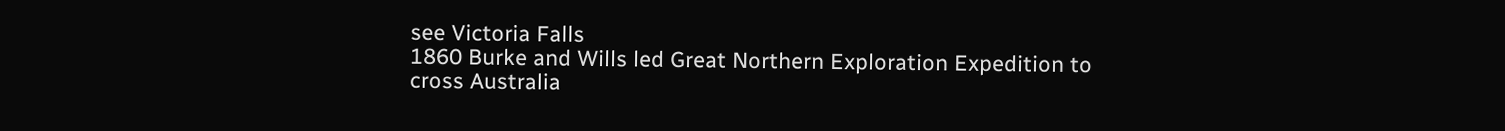see Victoria Falls
1860 Burke and Wills led Great Northern Exploration Expedition to cross Australia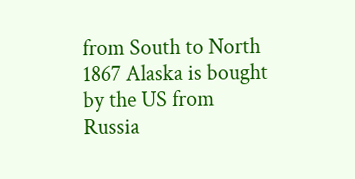from South to North
1867 Alaska is bought by the US from Russia